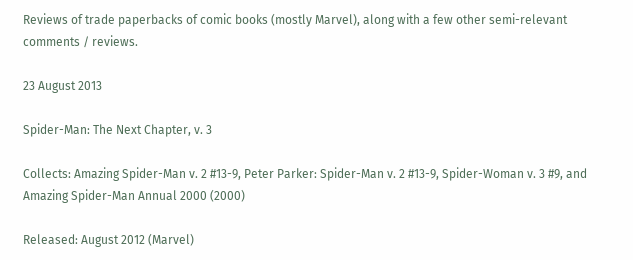Reviews of trade paperbacks of comic books (mostly Marvel), along with a few other semi-relevant comments / reviews.

23 August 2013

Spider-Man: The Next Chapter, v. 3

Collects: Amazing Spider-Man v. 2 #13-9, Peter Parker: Spider-Man v. 2 #13-9, Spider-Woman v. 3 #9, and Amazing Spider-Man Annual 2000 (2000)

Released: August 2012 (Marvel)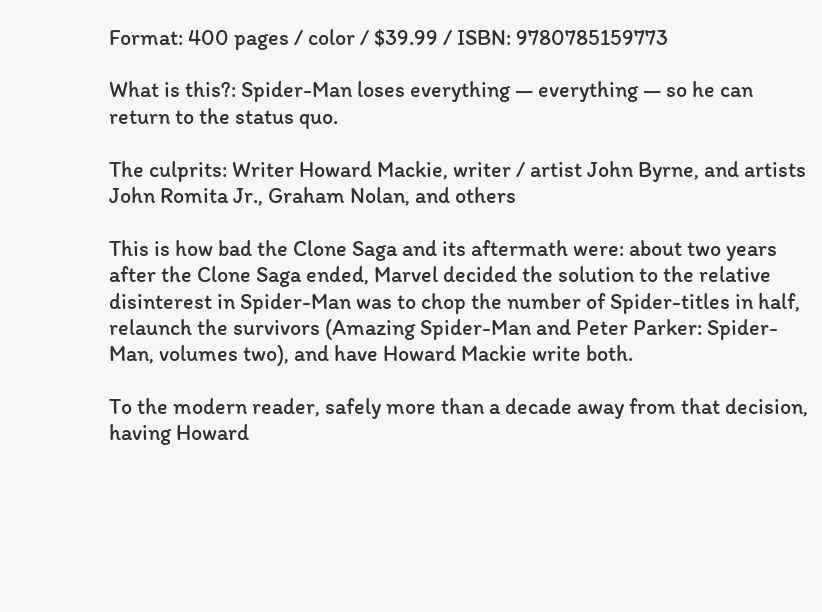Format: 400 pages / color / $39.99 / ISBN: 9780785159773

What is this?: Spider-Man loses everything — everything — so he can return to the status quo.

The culprits: Writer Howard Mackie, writer / artist John Byrne, and artists John Romita Jr., Graham Nolan, and others

This is how bad the Clone Saga and its aftermath were: about two years after the Clone Saga ended, Marvel decided the solution to the relative disinterest in Spider-Man was to chop the number of Spider-titles in half, relaunch the survivors (Amazing Spider-Man and Peter Parker: Spider-Man, volumes two), and have Howard Mackie write both.

To the modern reader, safely more than a decade away from that decision, having Howard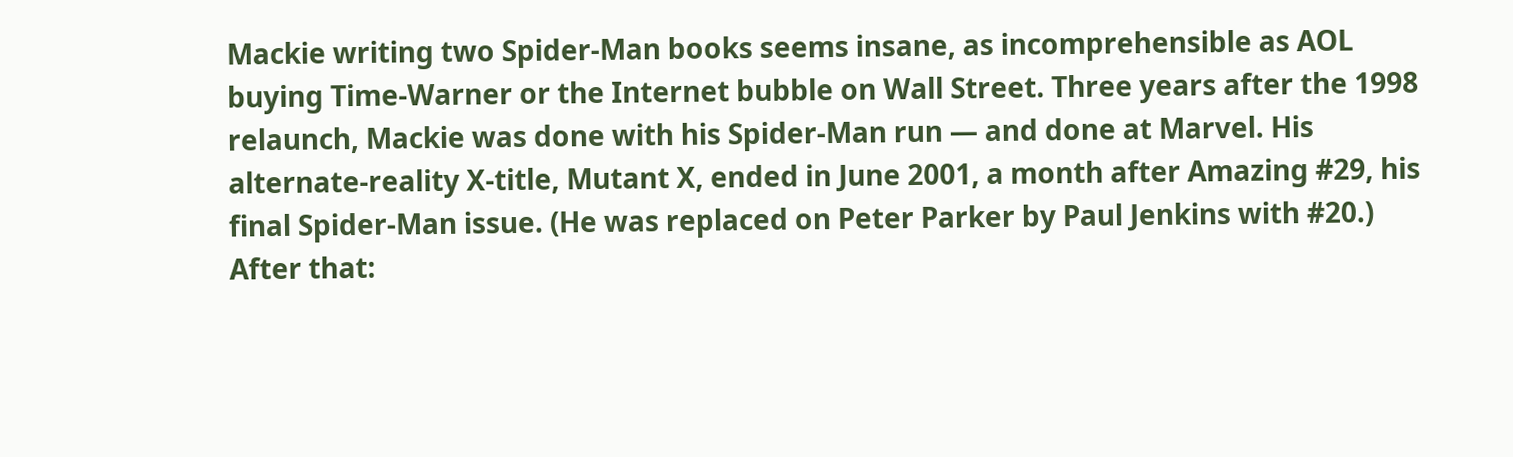Mackie writing two Spider-Man books seems insane, as incomprehensible as AOL buying Time-Warner or the Internet bubble on Wall Street. Three years after the 1998 relaunch, Mackie was done with his Spider-Man run — and done at Marvel. His alternate-reality X-title, Mutant X, ended in June 2001, a month after Amazing #29, his final Spider-Man issue. (He was replaced on Peter Parker by Paul Jenkins with #20.) After that: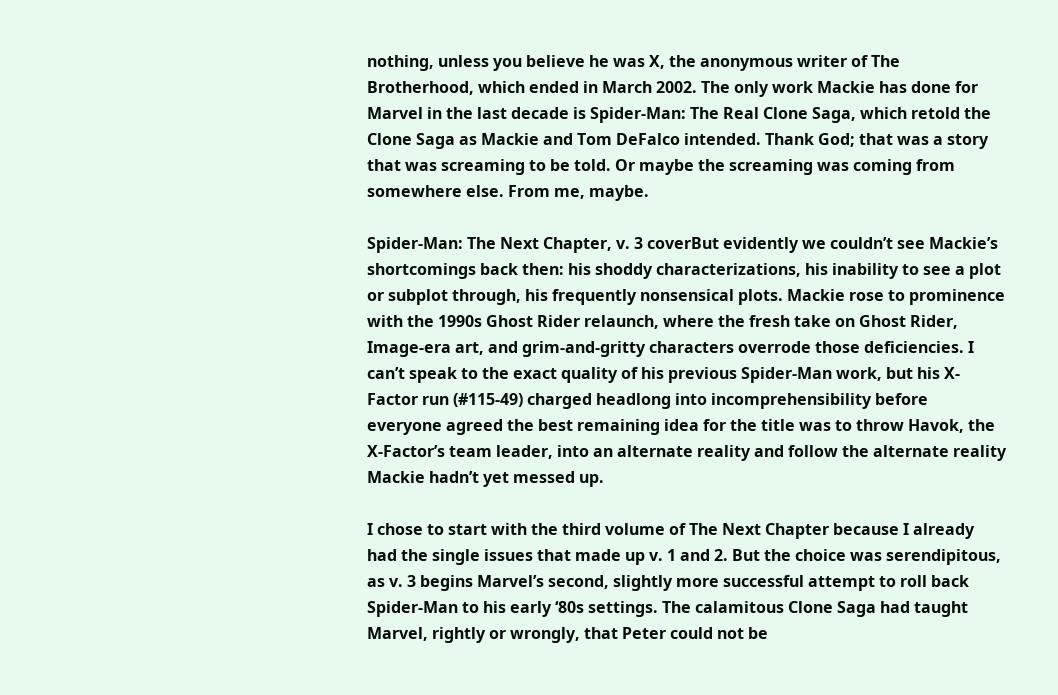nothing, unless you believe he was X, the anonymous writer of The Brotherhood, which ended in March 2002. The only work Mackie has done for Marvel in the last decade is Spider-Man: The Real Clone Saga, which retold the Clone Saga as Mackie and Tom DeFalco intended. Thank God; that was a story that was screaming to be told. Or maybe the screaming was coming from somewhere else. From me, maybe.

Spider-Man: The Next Chapter, v. 3 coverBut evidently we couldn’t see Mackie’s shortcomings back then: his shoddy characterizations, his inability to see a plot or subplot through, his frequently nonsensical plots. Mackie rose to prominence with the 1990s Ghost Rider relaunch, where the fresh take on Ghost Rider, Image-era art, and grim-and-gritty characters overrode those deficiencies. I can’t speak to the exact quality of his previous Spider-Man work, but his X-Factor run (#115-49) charged headlong into incomprehensibility before everyone agreed the best remaining idea for the title was to throw Havok, the X-Factor’s team leader, into an alternate reality and follow the alternate reality Mackie hadn’t yet messed up.

I chose to start with the third volume of The Next Chapter because I already had the single issues that made up v. 1 and 2. But the choice was serendipitous, as v. 3 begins Marvel’s second, slightly more successful attempt to roll back Spider-Man to his early ‘80s settings. The calamitous Clone Saga had taught Marvel, rightly or wrongly, that Peter could not be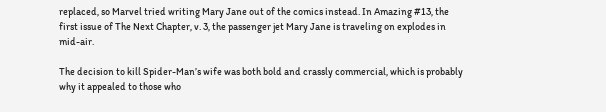replaced, so Marvel tried writing Mary Jane out of the comics instead. In Amazing #13, the first issue of The Next Chapter, v. 3, the passenger jet Mary Jane is traveling on explodes in mid-air.

The decision to kill Spider-Man’s wife was both bold and crassly commercial, which is probably why it appealed to those who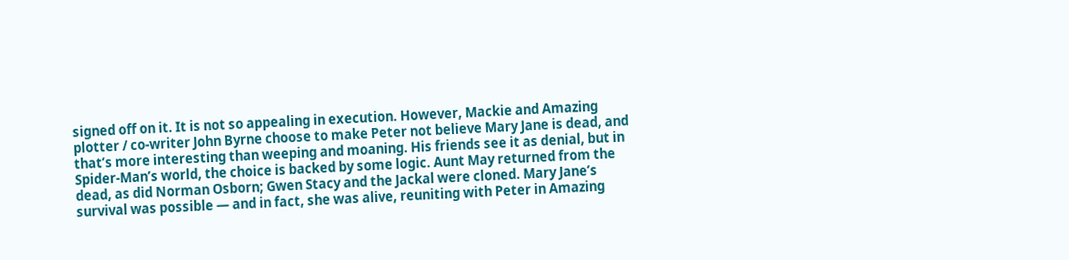signed off on it. It is not so appealing in execution. However, Mackie and Amazing plotter / co-writer John Byrne choose to make Peter not believe Mary Jane is dead, and that’s more interesting than weeping and moaning. His friends see it as denial, but in Spider-Man’s world, the choice is backed by some logic. Aunt May returned from the dead, as did Norman Osborn; Gwen Stacy and the Jackal were cloned. Mary Jane’s survival was possible — and in fact, she was alive, reuniting with Peter in Amazing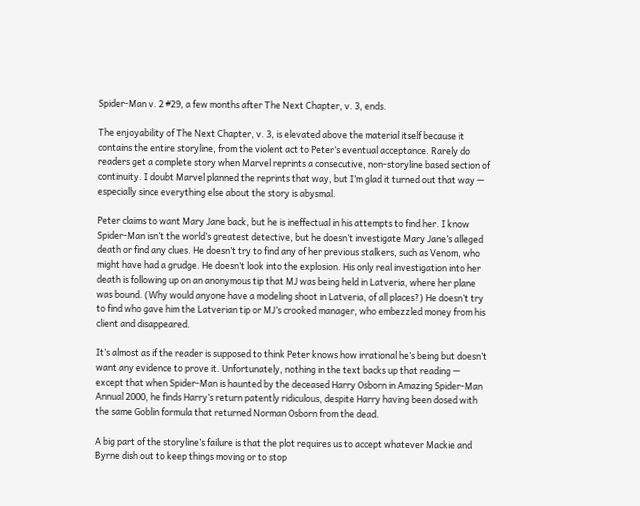Spider-Man v. 2 #29, a few months after The Next Chapter, v. 3, ends.

The enjoyability of The Next Chapter, v. 3, is elevated above the material itself because it contains the entire storyline, from the violent act to Peter’s eventual acceptance. Rarely do readers get a complete story when Marvel reprints a consecutive, non-storyline based section of continuity. I doubt Marvel planned the reprints that way, but I’m glad it turned out that way — especially since everything else about the story is abysmal.

Peter claims to want Mary Jane back, but he is ineffectual in his attempts to find her. I know Spider-Man isn’t the world’s greatest detective, but he doesn’t investigate Mary Jane’s alleged death or find any clues. He doesn’t try to find any of her previous stalkers, such as Venom, who might have had a grudge. He doesn’t look into the explosion. His only real investigation into her death is following up on an anonymous tip that MJ was being held in Latveria, where her plane was bound. (Why would anyone have a modeling shoot in Latveria, of all places?) He doesn’t try to find who gave him the Latverian tip or MJ’s crooked manager, who embezzled money from his client and disappeared.

It’s almost as if the reader is supposed to think Peter knows how irrational he’s being but doesn’t want any evidence to prove it. Unfortunately, nothing in the text backs up that reading — except that when Spider-Man is haunted by the deceased Harry Osborn in Amazing Spider-Man Annual 2000, he finds Harry’s return patently ridiculous, despite Harry having been dosed with the same Goblin formula that returned Norman Osborn from the dead.

A big part of the storyline’s failure is that the plot requires us to accept whatever Mackie and Byrne dish out to keep things moving or to stop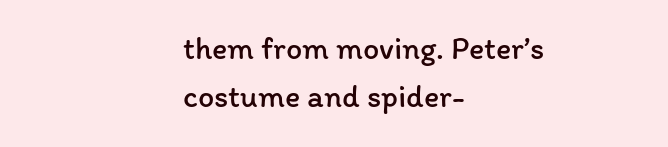them from moving. Peter’s costume and spider-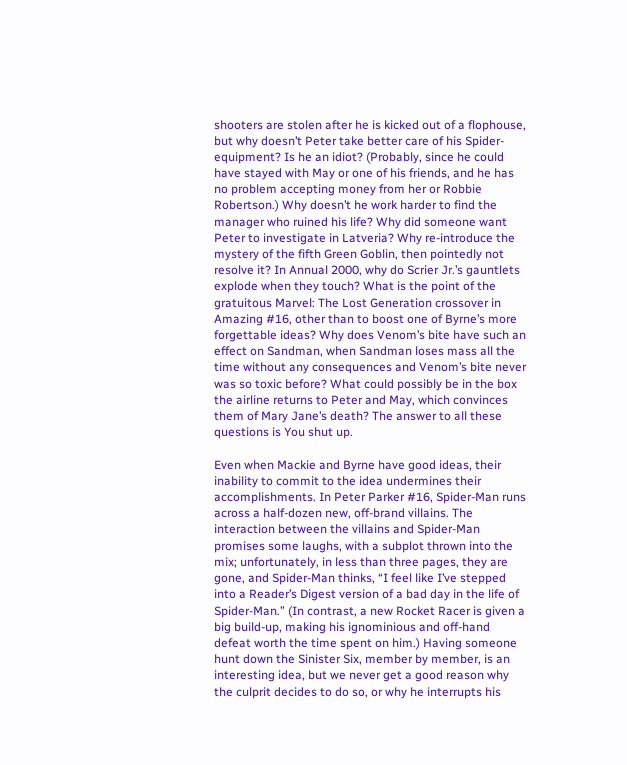shooters are stolen after he is kicked out of a flophouse, but why doesn’t Peter take better care of his Spider-equipment? Is he an idiot? (Probably, since he could have stayed with May or one of his friends, and he has no problem accepting money from her or Robbie Robertson.) Why doesn’t he work harder to find the manager who ruined his life? Why did someone want Peter to investigate in Latveria? Why re-introduce the mystery of the fifth Green Goblin, then pointedly not resolve it? In Annual 2000, why do Scrier Jr.’s gauntlets explode when they touch? What is the point of the gratuitous Marvel: The Lost Generation crossover in Amazing #16, other than to boost one of Byrne’s more forgettable ideas? Why does Venom’s bite have such an effect on Sandman, when Sandman loses mass all the time without any consequences and Venom’s bite never was so toxic before? What could possibly be in the box the airline returns to Peter and May, which convinces them of Mary Jane’s death? The answer to all these questions is You shut up.

Even when Mackie and Byrne have good ideas, their inability to commit to the idea undermines their accomplishments. In Peter Parker #16, Spider-Man runs across a half-dozen new, off-brand villains. The interaction between the villains and Spider-Man promises some laughs, with a subplot thrown into the mix; unfortunately, in less than three pages, they are gone, and Spider-Man thinks, “I feel like I’ve stepped into a Reader’s Digest version of a bad day in the life of Spider-Man.” (In contrast, a new Rocket Racer is given a big build-up, making his ignominious and off-hand defeat worth the time spent on him.) Having someone hunt down the Sinister Six, member by member, is an interesting idea, but we never get a good reason why the culprit decides to do so, or why he interrupts his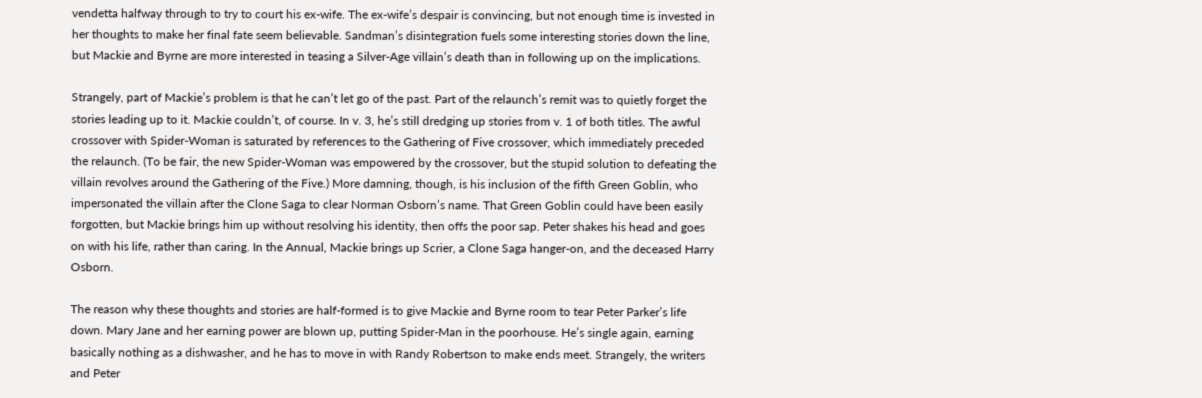vendetta halfway through to try to court his ex-wife. The ex-wife’s despair is convincing, but not enough time is invested in her thoughts to make her final fate seem believable. Sandman’s disintegration fuels some interesting stories down the line, but Mackie and Byrne are more interested in teasing a Silver-Age villain’s death than in following up on the implications.

Strangely, part of Mackie’s problem is that he can’t let go of the past. Part of the relaunch’s remit was to quietly forget the stories leading up to it. Mackie couldn’t, of course. In v. 3, he’s still dredging up stories from v. 1 of both titles. The awful crossover with Spider-Woman is saturated by references to the Gathering of Five crossover, which immediately preceded the relaunch. (To be fair, the new Spider-Woman was empowered by the crossover, but the stupid solution to defeating the villain revolves around the Gathering of the Five.) More damning, though, is his inclusion of the fifth Green Goblin, who impersonated the villain after the Clone Saga to clear Norman Osborn’s name. That Green Goblin could have been easily forgotten, but Mackie brings him up without resolving his identity, then offs the poor sap. Peter shakes his head and goes on with his life, rather than caring. In the Annual, Mackie brings up Scrier, a Clone Saga hanger-on, and the deceased Harry Osborn.

The reason why these thoughts and stories are half-formed is to give Mackie and Byrne room to tear Peter Parker’s life down. Mary Jane and her earning power are blown up, putting Spider-Man in the poorhouse. He’s single again, earning basically nothing as a dishwasher, and he has to move in with Randy Robertson to make ends meet. Strangely, the writers and Peter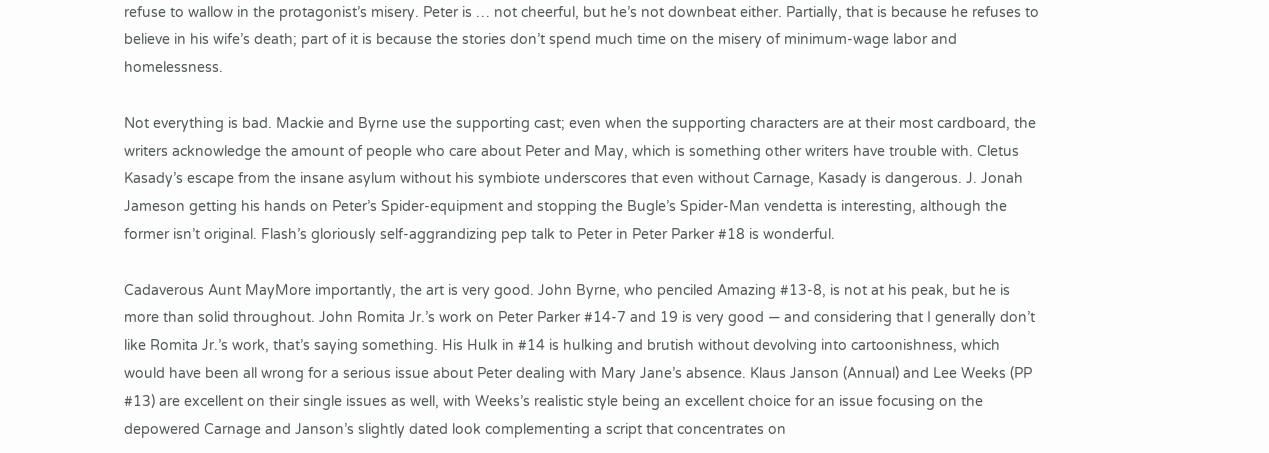refuse to wallow in the protagonist’s misery. Peter is … not cheerful, but he’s not downbeat either. Partially, that is because he refuses to believe in his wife’s death; part of it is because the stories don’t spend much time on the misery of minimum-wage labor and homelessness.

Not everything is bad. Mackie and Byrne use the supporting cast; even when the supporting characters are at their most cardboard, the writers acknowledge the amount of people who care about Peter and May, which is something other writers have trouble with. Cletus Kasady’s escape from the insane asylum without his symbiote underscores that even without Carnage, Kasady is dangerous. J. Jonah Jameson getting his hands on Peter’s Spider-equipment and stopping the Bugle’s Spider-Man vendetta is interesting, although the former isn’t original. Flash’s gloriously self-aggrandizing pep talk to Peter in Peter Parker #18 is wonderful.

Cadaverous Aunt MayMore importantly, the art is very good. John Byrne, who penciled Amazing #13-8, is not at his peak, but he is more than solid throughout. John Romita Jr.’s work on Peter Parker #14-7 and 19 is very good — and considering that I generally don’t like Romita Jr.’s work, that’s saying something. His Hulk in #14 is hulking and brutish without devolving into cartoonishness, which would have been all wrong for a serious issue about Peter dealing with Mary Jane’s absence. Klaus Janson (Annual) and Lee Weeks (PP #13) are excellent on their single issues as well, with Weeks’s realistic style being an excellent choice for an issue focusing on the depowered Carnage and Janson’s slightly dated look complementing a script that concentrates on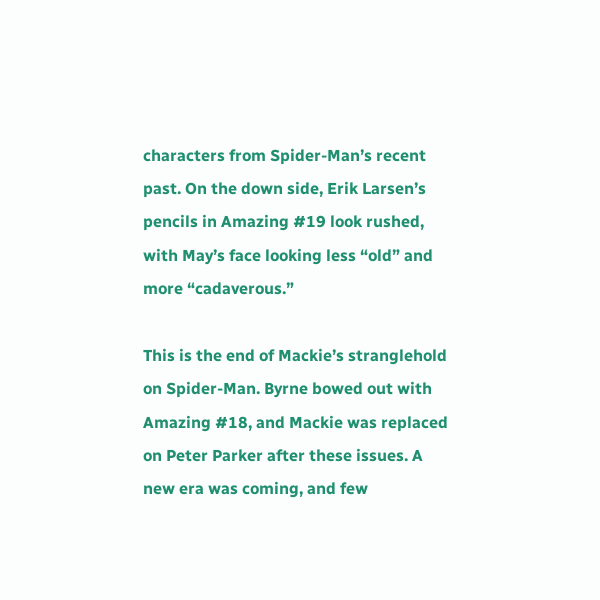characters from Spider-Man’s recent past. On the down side, Erik Larsen’s pencils in Amazing #19 look rushed, with May’s face looking less “old” and more “cadaverous.”

This is the end of Mackie’s stranglehold on Spider-Man. Byrne bowed out with Amazing #18, and Mackie was replaced on Peter Parker after these issues. A new era was coming, and few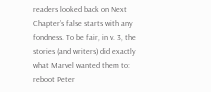readers looked back on Next Chapter’s false starts with any fondness. To be fair, in v. 3, the stories (and writers) did exactly what Marvel wanted them to: reboot Peter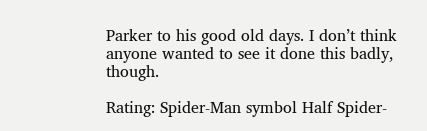Parker to his good old days. I don’t think anyone wanted to see it done this badly, though.

Rating: Spider-Man symbol Half Spider-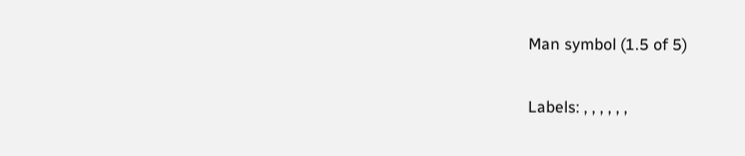Man symbol (1.5 of 5)

Labels: , , , , , ,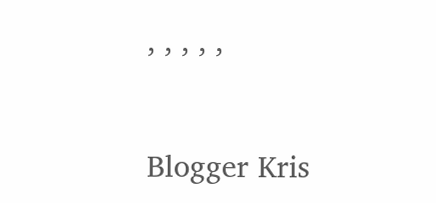, , , , ,


Blogger Kris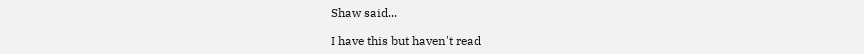Shaw said...

I have this but haven't read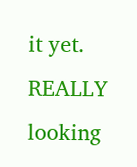it yet. REALLY looking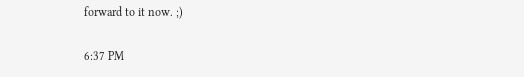forward to it now. ;)

6:37 PM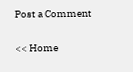Post a Comment

<< Home